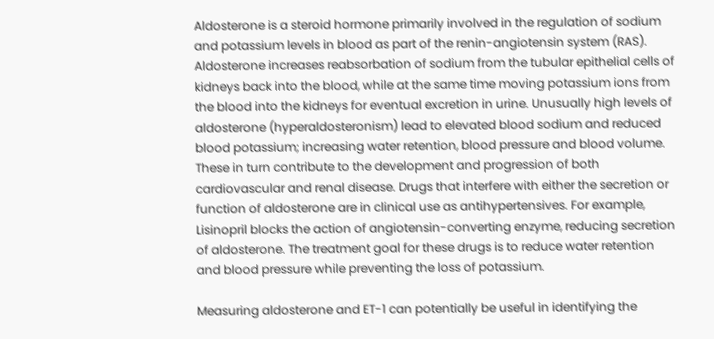Aldosterone is a steroid hormone primarily involved in the regulation of sodium and potassium levels in blood as part of the renin-angiotensin system (RAS). Aldosterone increases reabsorbation of sodium from the tubular epithelial cells of kidneys back into the blood, while at the same time moving potassium ions from the blood into the kidneys for eventual excretion in urine. Unusually high levels of aldosterone (hyperaldosteronism) lead to elevated blood sodium and reduced blood potassium; increasing water retention, blood pressure and blood volume. These in turn contribute to the development and progression of both cardiovascular and renal disease. Drugs that interfere with either the secretion or function of aldosterone are in clinical use as antihypertensives. For example, Lisinopril blocks the action of angiotensin-converting enzyme, reducing secretion of aldosterone. The treatment goal for these drugs is to reduce water retention and blood pressure while preventing the loss of potassium.

Measuring aldosterone and ET-1 can potentially be useful in identifying the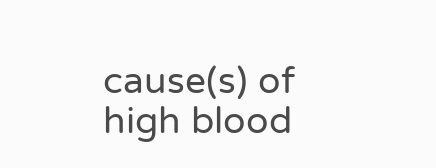cause(s) of high blood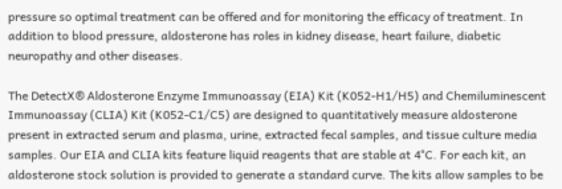pressure so optimal treatment can be offered and for monitoring the efficacy of treatment. In addition to blood pressure, aldosterone has roles in kidney disease, heart failure, diabetic neuropathy and other diseases.

The DetectX® Aldosterone Enzyme Immunoassay (EIA) Kit (K052-H1/H5) and Chemiluminescent Immunoassay (CLIA) Kit (K052-C1/C5) are designed to quantitatively measure aldosterone present in extracted serum and plasma, urine, extracted fecal samples, and tissue culture media samples. Our EIA and CLIA kits feature liquid reagents that are stable at 4°C. For each kit, an aldosterone stock solution is provided to generate a standard curve. The kits allow samples to be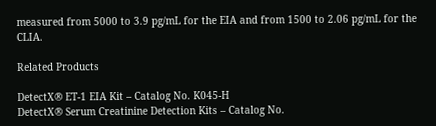measured from 5000 to 3.9 pg/mL for the EIA and from 1500 to 2.06 pg/mL for the CLIA.

Related Products

DetectX® ET-1 EIA Kit – Catalog No. K045-H
DetectX® Serum Creatinine Detection Kits – Catalog No.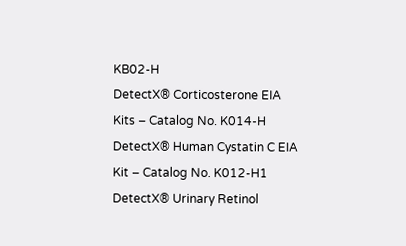KB02-H
DetectX® Corticosterone EIA Kits – Catalog No. K014-H
DetectX® Human Cystatin C EIA Kit – Catalog No. K012-H1
DetectX® Urinary Retinol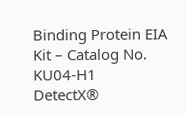Binding Protein EIA Kit – Catalog No. KU04-H1
DetectX®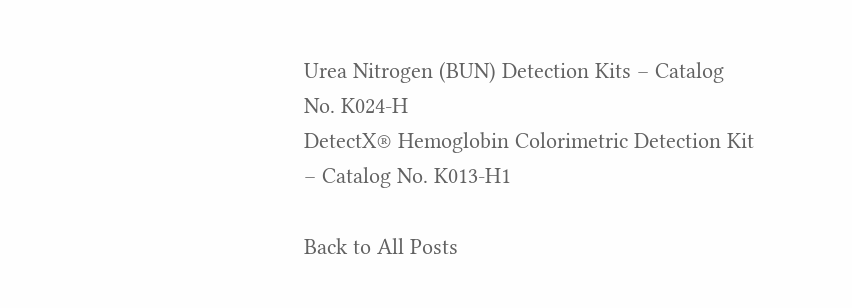Urea Nitrogen (BUN) Detection Kits – Catalog No. K024-H
DetectX® Hemoglobin Colorimetric Detection Kit – Catalog No. K013-H1

Back to All Posts